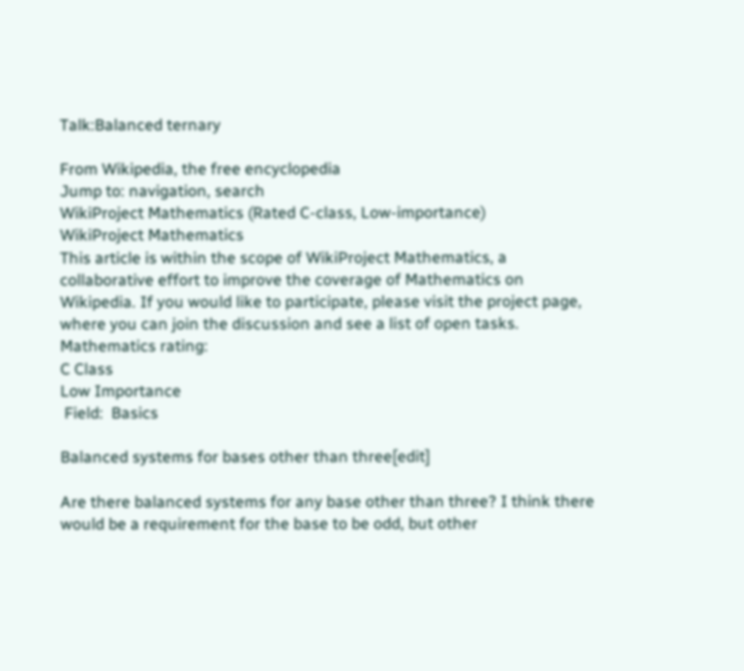Talk:Balanced ternary

From Wikipedia, the free encyclopedia
Jump to: navigation, search
WikiProject Mathematics (Rated C-class, Low-importance)
WikiProject Mathematics
This article is within the scope of WikiProject Mathematics, a collaborative effort to improve the coverage of Mathematics on Wikipedia. If you would like to participate, please visit the project page, where you can join the discussion and see a list of open tasks.
Mathematics rating:
C Class
Low Importance
 Field:  Basics

Balanced systems for bases other than three[edit]

Are there balanced systems for any base other than three? I think there would be a requirement for the base to be odd, but other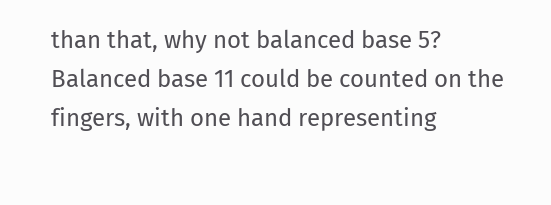than that, why not balanced base 5? Balanced base 11 could be counted on the fingers, with one hand representing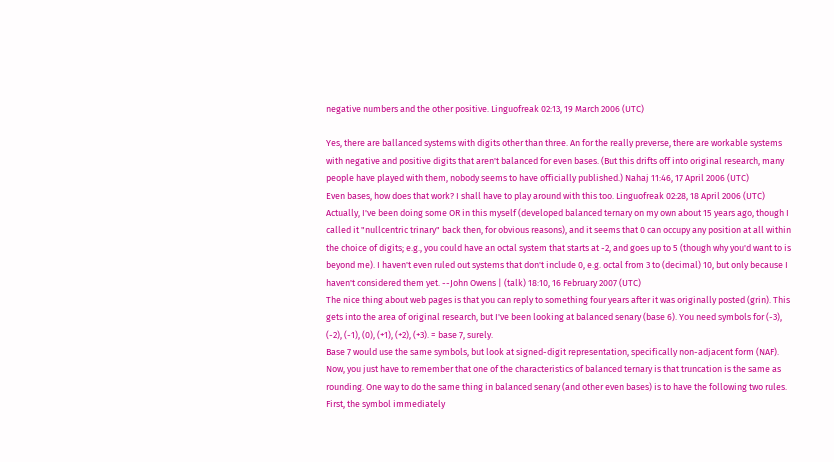negative numbers and the other positive. Linguofreak 02:13, 19 March 2006 (UTC)

Yes, there are ballanced systems with digits other than three. An for the really preverse, there are workable systems with negative and positive digits that aren't balanced for even bases. (But this drifts off into original research, many people have played with them, nobody seems to have officially published.) Nahaj 11:46, 17 April 2006 (UTC)
Even bases, how does that work? I shall have to play around with this too. Linguofreak 02:28, 18 April 2006 (UTC)
Actually, I've been doing some OR in this myself (developed balanced ternary on my own about 15 years ago, though I called it "nullcentric trinary" back then, for obvious reasons), and it seems that 0 can occupy any position at all within the choice of digits; e.g., you could have an octal system that starts at -2, and goes up to 5 (though why you'd want to is beyond me). I haven't even ruled out systems that don't include 0, e.g. octal from 3 to (decimal) 10, but only because I haven't considered them yet. --John Owens | (talk) 18:10, 16 February 2007 (UTC)
The nice thing about web pages is that you can reply to something four years after it was originally posted (grin). This gets into the area of original research, but I've been looking at balanced senary (base 6). You need symbols for (-3), (-2), (-1), (0), (+1), (+2), (+3). = base 7, surely.
Base 7 would use the same symbols, but look at signed-digit representation, specifically non-adjacent form (NAF).
Now, you just have to remember that one of the characteristics of balanced ternary is that truncation is the same as rounding. One way to do the same thing in balanced senary (and other even bases) is to have the following two rules. First, the symbol immediately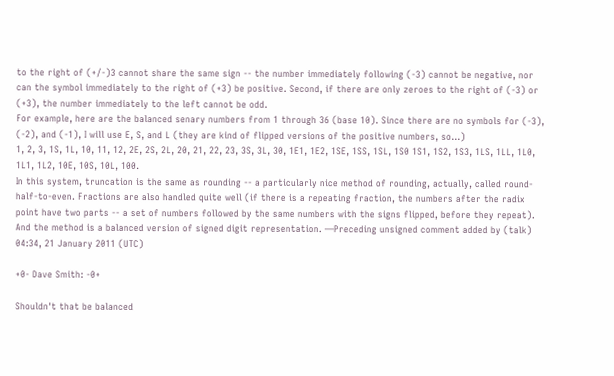to the right of (+/-)3 cannot share the same sign -- the number immediately following (-3) cannot be negative, nor can the symbol immediately to the right of (+3) be positive. Second, if there are only zeroes to the right of (-3) or (+3), the number immediately to the left cannot be odd.
For example, here are the balanced senary numbers from 1 through 36 (base 10). Since there are no symbols for (-3), (-2), and (-1), I will use E, S, and L (they are kind of flipped versions of the positive numbers, so...)
1, 2, 3, 1S, 1L, 10, 11, 12, 2E, 2S, 2L, 20, 21, 22, 23, 3S, 3L, 30, 1E1, 1E2, 1SE, 1SS, 1SL, 1S0 1S1, 1S2, 1S3, 1LS, 1LL, 1L0, 1L1, 1L2, 10E, 10S, 10L, 100.
In this system, truncation is the same as rounding -- a particularly nice method of rounding, actually, called round-half-to-even. Fractions are also handled quite well (if there is a repeating fraction, the numbers after the radix point have two parts -- a set of numbers followed by the same numbers with the signs flipped, before they repeat). And the method is a balanced version of signed digit representation. —Preceding unsigned comment added by (talk) 04:34, 21 January 2011 (UTC)

+0- Dave Smith: -0+

Shouldn't that be balanced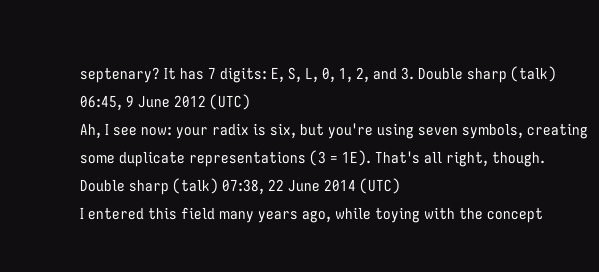septenary? It has 7 digits: E, S, L, 0, 1, 2, and 3. Double sharp (talk) 06:45, 9 June 2012 (UTC)
Ah, I see now: your radix is six, but you're using seven symbols, creating some duplicate representations (3 = 1E). That's all right, though. Double sharp (talk) 07:38, 22 June 2014 (UTC)
I entered this field many years ago, while toying with the concept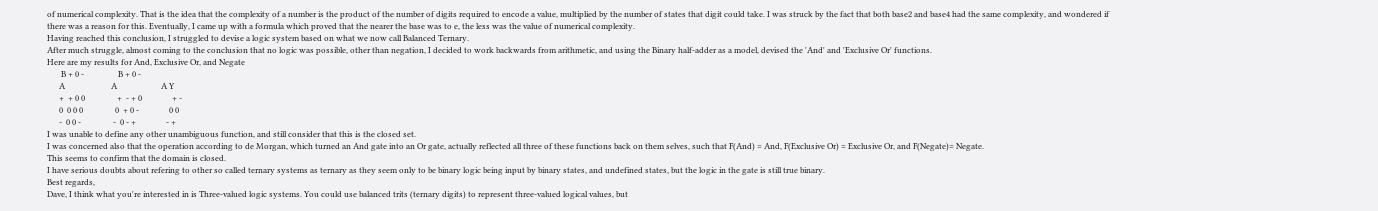of numerical complexity. That is the idea that the complexity of a number is the product of the number of digits required to encode a value, multiplied by the number of states that digit could take. I was struck by the fact that both base2 and base4 had the same complexity, and wondered if there was a reason for this. Eventually, I came up with a formula which proved that the nearer the base was to e, the less was the value of numerical complexity.
Having reached this conclusion, I struggled to devise a logic system based on what we now call Balanced Ternary.
After much struggle, almost coming to the conclusion that no logic was possible, other than negation, I decided to work backwards from arithmetic, and using the Binary half-adder as a model, devised the 'And' and 'Exclusive Or' functions.
Here are my results for And, Exclusive Or, and Negate
       B + 0 -                 B + 0 -
      A                       A                      A Y
      +  + 0 0                +  - + 0               + -
      0  0 0 0                0  + 0 -               0 0
      -  0 0 -                -  0 - +               - +
I was unable to define any other unambiguous function, and still consider that this is the closed set.
I was concerned also that the operation according to de Morgan, which turned an And gate into an Or gate, actually reflected all three of these functions back on them selves, such that F(And) = And, F(Exclusive Or) = Exclusive Or, and F(Negate)= Negate.
This seems to confirm that the domain is closed.
I have serious doubts about refering to other so called ternary systems as ternary as they seem only to be binary logic being input by binary states, and undefined states, but the logic in the gate is still true binary.
Best regards,
Dave, I think what you're interested in is Three-valued logic systems. You could use balanced trits (ternary digits) to represent three-valued logical values, but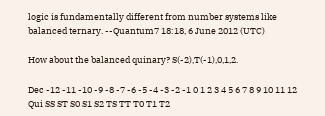logic is fundamentally different from number systems like balanced ternary. --Quantum7 18:18, 6 June 2012 (UTC)

How about the balanced quinary? S(-2),T(-1),0,1,2.

Dec -12 -11 -10 -9 -8 -7 -6 -5 -4 -3 -2 -1 0 1 2 3 4 5 6 7 8 9 10 11 12
Qui SS ST S0 S1 S2 TS TT T0 T1 T2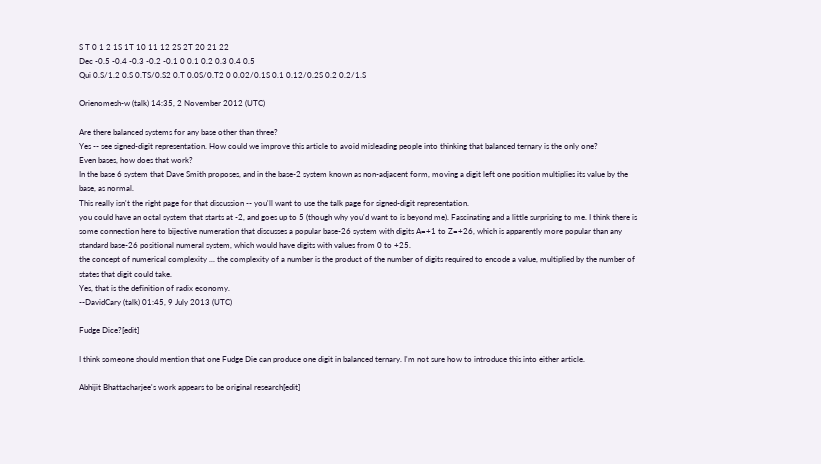S T 0 1 2 1S 1T 10 11 12 2S 2T 20 21 22
Dec -0.5 -0.4 -0.3 -0.2 -0.1 0 0.1 0.2 0.3 0.4 0.5
Qui 0.S/1.2 0.S 0.TS/0.S2 0.T 0.0S/0.T2 0 0.02/0.1S 0.1 0.12/0.2S 0.2 0.2/1.S

Orienomesh-w (talk) 14:35, 2 November 2012 (UTC)

Are there balanced systems for any base other than three?
Yes -- see signed-digit representation. How could we improve this article to avoid misleading people into thinking that balanced ternary is the only one?
Even bases, how does that work?
In the base 6 system that Dave Smith proposes, and in the base-2 system known as non-adjacent form, moving a digit left one position multiplies its value by the base, as normal.
This really isn't the right page for that discussion -- you'll want to use the talk page for signed-digit representation.
you could have an octal system that starts at -2, and goes up to 5 (though why you'd want to is beyond me). Fascinating and a little surprising to me. I think there is some connection here to bijective numeration that discusses a popular base-26 system with digits A=+1 to Z=+26, which is apparently more popular than any standard base-26 positional numeral system, which would have digits with values from 0 to +25.
the concept of numerical complexity ... the complexity of a number is the product of the number of digits required to encode a value, multiplied by the number of states that digit could take.
Yes, that is the definition of radix economy.
--DavidCary (talk) 01:45, 9 July 2013 (UTC)

Fudge Dice?[edit]

I think someone should mention that one Fudge Die can produce one digit in balanced ternary. I'm not sure how to introduce this into either article.

Abhijit Bhattacharjee's work appears to be original research[edit]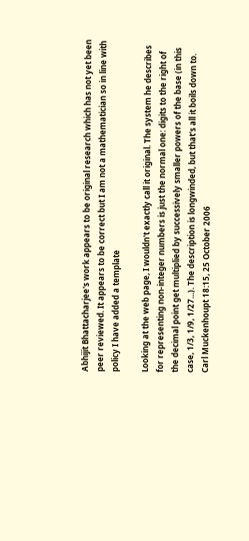Abhijit Bhattacharjee's work appears to be original research which has not yet been peer reviewed. It appears to be correct but I am not a mathematician so in line with policy I have added a template

Looking at the web page, I wouldn't exactly call it original. The system he describes for representing non-integer numbers is just the normal one: digits to the right of the decimal point get multiplied by successively smaller powers of the base (in this case, 1/3, 1/9, 1/27...). The description is longwinded, but that's all it boils down to. Carl Muckenhoupt 18:15, 25 October 2006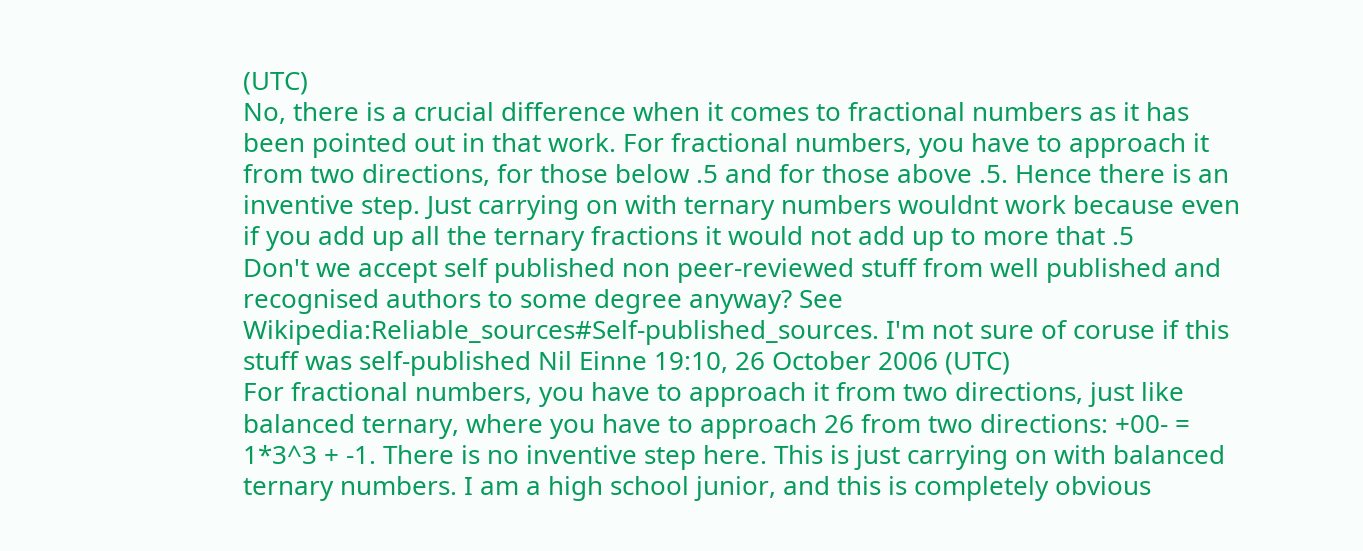(UTC)
No, there is a crucial difference when it comes to fractional numbers as it has been pointed out in that work. For fractional numbers, you have to approach it from two directions, for those below .5 and for those above .5. Hence there is an inventive step. Just carrying on with ternary numbers wouldnt work because even if you add up all the ternary fractions it would not add up to more that .5
Don't we accept self published non peer-reviewed stuff from well published and recognised authors to some degree anyway? See Wikipedia:Reliable_sources#Self-published_sources. I'm not sure of coruse if this stuff was self-published Nil Einne 19:10, 26 October 2006 (UTC)
For fractional numbers, you have to approach it from two directions, just like balanced ternary, where you have to approach 26 from two directions: +00- = 1*3^3 + -1. There is no inventive step here. This is just carrying on with balanced ternary numbers. I am a high school junior, and this is completely obvious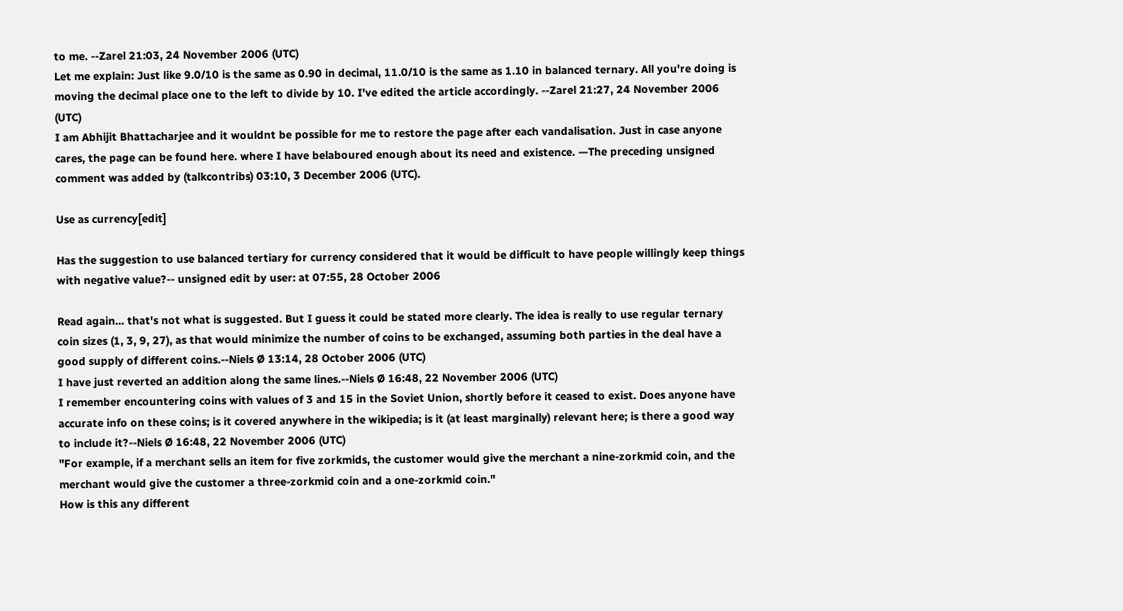to me. --Zarel 21:03, 24 November 2006 (UTC)
Let me explain: Just like 9.0/10 is the same as 0.90 in decimal, 11.0/10 is the same as 1.10 in balanced ternary. All you're doing is moving the decimal place one to the left to divide by 10. I've edited the article accordingly. --Zarel 21:27, 24 November 2006 (UTC)
I am Abhijit Bhattacharjee and it wouldnt be possible for me to restore the page after each vandalisation. Just in case anyone cares, the page can be found here. where I have belaboured enough about its need and existence. —The preceding unsigned comment was added by (talkcontribs) 03:10, 3 December 2006 (UTC).

Use as currency[edit]

Has the suggestion to use balanced tertiary for currency considered that it would be difficult to have people willingly keep things with negative value?-- unsigned edit by user: at 07:55, 28 October 2006

Read again... that's not what is suggested. But I guess it could be stated more clearly. The idea is really to use regular ternary coin sizes (1, 3, 9, 27), as that would minimize the number of coins to be exchanged, assuming both parties in the deal have a good supply of different coins.--Niels Ø 13:14, 28 October 2006 (UTC)
I have just reverted an addition along the same lines.--Niels Ø 16:48, 22 November 2006 (UTC)
I remember encountering coins with values of 3 and 15 in the Soviet Union, shortly before it ceased to exist. Does anyone have accurate info on these coins; is it covered anywhere in the wikipedia; is it (at least marginally) relevant here; is there a good way to include it?--Niels Ø 16:48, 22 November 2006 (UTC)
"For example, if a merchant sells an item for five zorkmids, the customer would give the merchant a nine-zorkmid coin, and the merchant would give the customer a three-zorkmid coin and a one-zorkmid coin."
How is this any different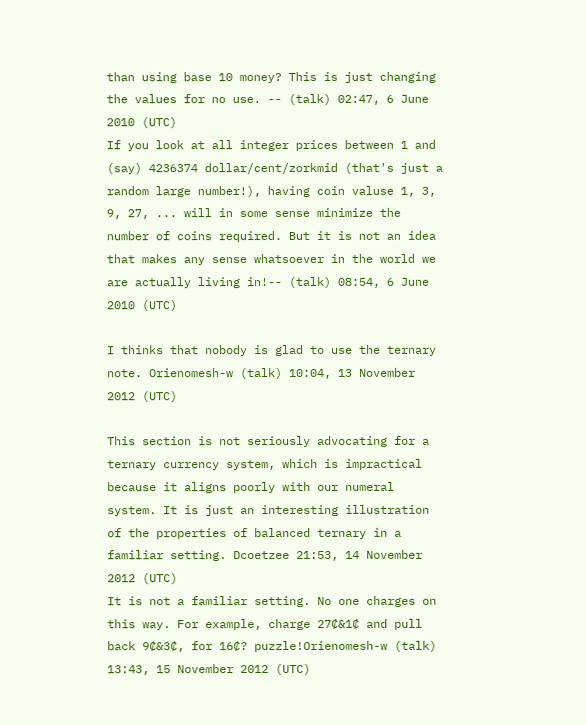than using base 10 money? This is just changing the values for no use. -- (talk) 02:47, 6 June 2010 (UTC)
If you look at all integer prices between 1 and (say) 4236374 dollar/cent/zorkmid (that's just a random large number!), having coin valuse 1, 3, 9, 27, ... will in some sense minimize the number of coins required. But it is not an idea that makes any sense whatsoever in the world we are actually living in!-- (talk) 08:54, 6 June 2010 (UTC)

I thinks that nobody is glad to use the ternary note. Orienomesh-w (talk) 10:04, 13 November 2012 (UTC)

This section is not seriously advocating for a ternary currency system, which is impractical because it aligns poorly with our numeral system. It is just an interesting illustration of the properties of balanced ternary in a familiar setting. Dcoetzee 21:53, 14 November 2012 (UTC)
It is not a familiar setting. No one charges on this way. For example, charge 27₵&1₵ and pull back 9₵&3₵, for 16₵? puzzle!Orienomesh-w (talk) 13:43, 15 November 2012 (UTC)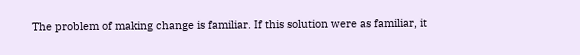The problem of making change is familiar. If this solution were as familiar, it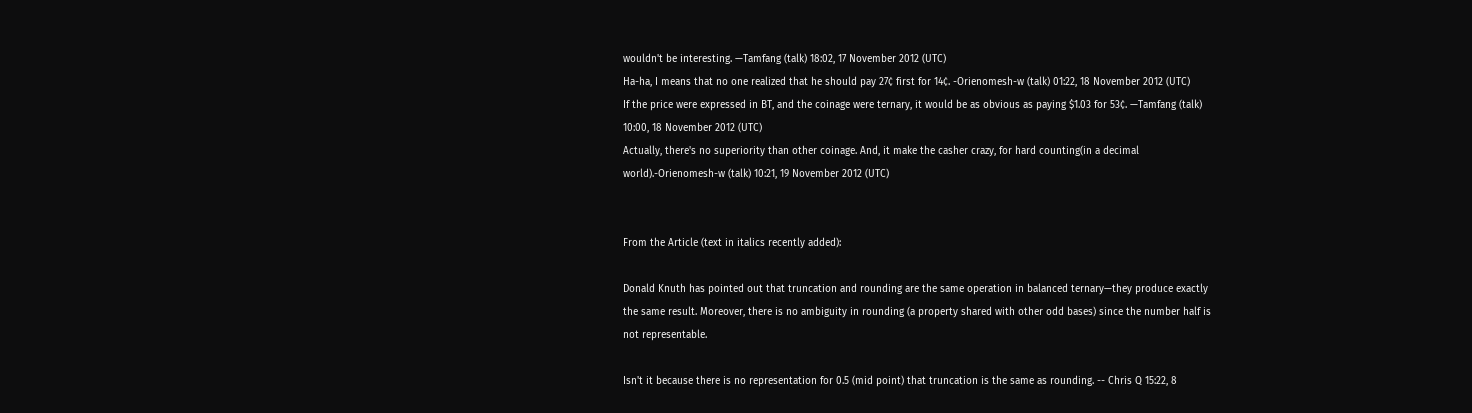wouldn't be interesting. —Tamfang (talk) 18:02, 17 November 2012 (UTC)
Ha-ha, I means that no one realized that he should pay 27¢ first for 14¢. -Orienomesh-w (talk) 01:22, 18 November 2012 (UTC)
If the price were expressed in BT, and the coinage were ternary, it would be as obvious as paying $1.03 for 53¢. —Tamfang (talk) 10:00, 18 November 2012 (UTC)
Actually, there's no superiority than other coinage. And, it make the casher crazy, for hard counting(in a decimal world).-Orienomesh-w (talk) 10:21, 19 November 2012 (UTC)


From the Article (text in italics recently added):

Donald Knuth has pointed out that truncation and rounding are the same operation in balanced ternary—they produce exactly the same result. Moreover, there is no ambiguity in rounding (a property shared with other odd bases) since the number half is not representable.

Isn't it because there is no representation for 0.5 (mid point) that truncation is the same as rounding. -- Chris Q 15:22, 8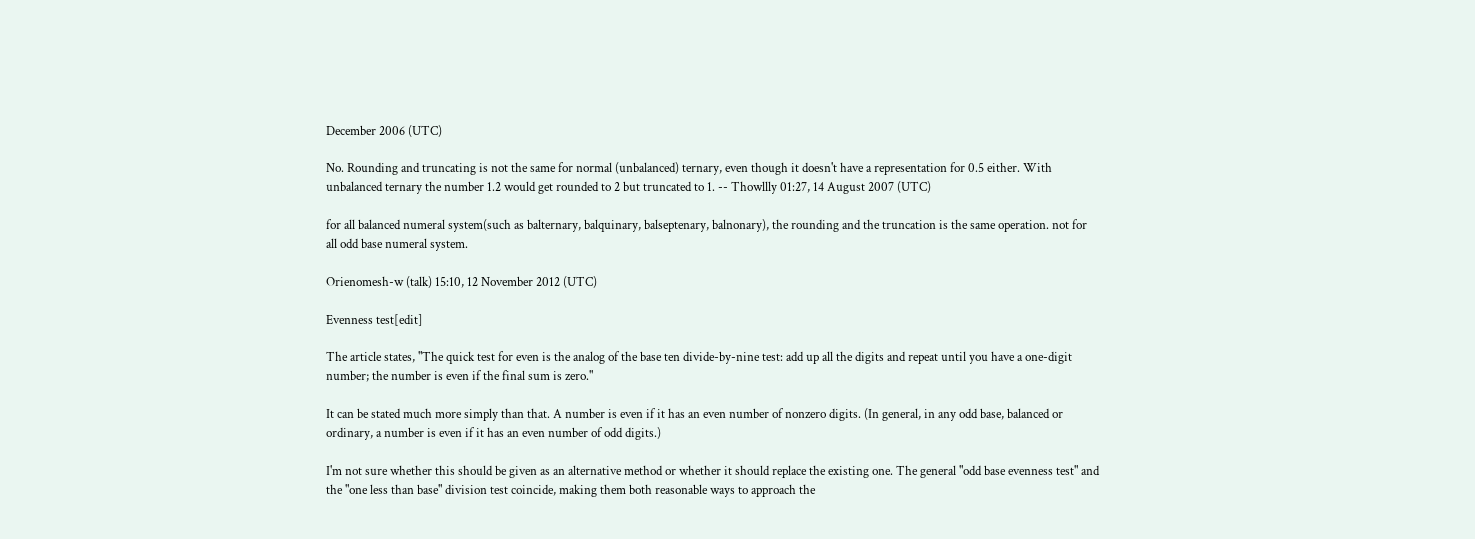December 2006 (UTC)

No. Rounding and truncating is not the same for normal (unbalanced) ternary, even though it doesn't have a representation for 0.5 either. With unbalanced ternary the number 1.2 would get rounded to 2 but truncated to 1. -- Thowllly 01:27, 14 August 2007 (UTC)

for all balanced numeral system(such as balternary, balquinary, balseptenary, balnonary), the rounding and the truncation is the same operation. not for all odd base numeral system.

Orienomesh-w (talk) 15:10, 12 November 2012 (UTC)

Evenness test[edit]

The article states, "The quick test for even is the analog of the base ten divide-by-nine test: add up all the digits and repeat until you have a one-digit number; the number is even if the final sum is zero."

It can be stated much more simply than that. A number is even if it has an even number of nonzero digits. (In general, in any odd base, balanced or ordinary, a number is even if it has an even number of odd digits.)

I'm not sure whether this should be given as an alternative method or whether it should replace the existing one. The general "odd base evenness test" and the "one less than base" division test coincide, making them both reasonable ways to approach the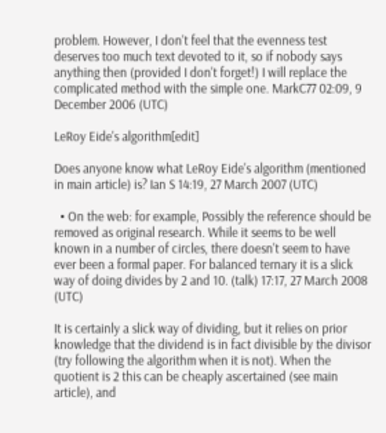problem. However, I don't feel that the evenness test deserves too much text devoted to it, so if nobody says anything then (provided I don't forget!) I will replace the complicated method with the simple one. MarkC77 02:09, 9 December 2006 (UTC)

LeRoy Eide's algorithm[edit]

Does anyone know what LeRoy Eide's algorithm (mentioned in main article) is? Ian S 14:19, 27 March 2007 (UTC)

  • On the web: for example, Possibly the reference should be removed as original research. While it seems to be well known in a number of circles, there doesn't seem to have ever been a formal paper. For balanced ternary it is a slick way of doing divides by 2 and 10. (talk) 17:17, 27 March 2008 (UTC)

It is certainly a slick way of dividing, but it relies on prior knowledge that the dividend is in fact divisible by the divisor (try following the algorithm when it is not). When the quotient is 2 this can be cheaply ascertained (see main article), and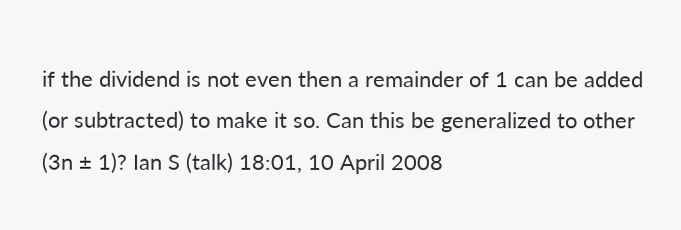if the dividend is not even then a remainder of 1 can be added (or subtracted) to make it so. Can this be generalized to other (3n ± 1)? Ian S (talk) 18:01, 10 April 2008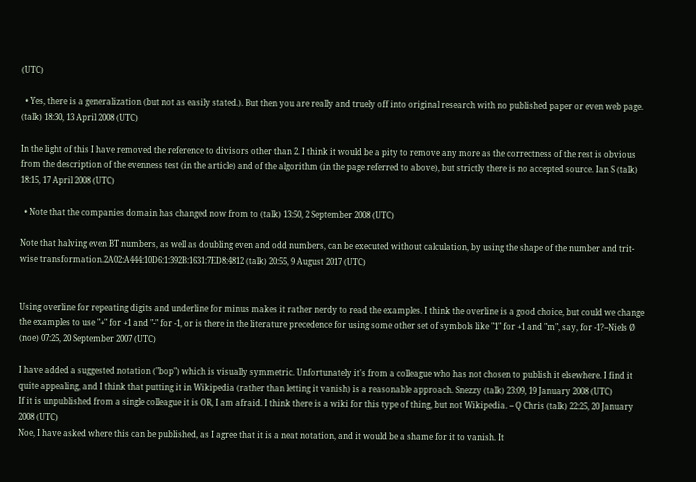(UTC)

  • Yes, there is a generalization (but not as easily stated.). But then you are really and truely off into original research with no published paper or even web page. (talk) 18:30, 13 April 2008 (UTC)

In the light of this I have removed the reference to divisors other than 2. I think it would be a pity to remove any more as the correctness of the rest is obvious from the description of the evenness test (in the article) and of the algorithm (in the page referred to above), but strictly there is no accepted source. Ian S (talk) 18:15, 17 April 2008 (UTC)

  • Note that the companies domain has changed now from to (talk) 13:50, 2 September 2008 (UTC)

Note that halving even BT numbers, as well as doubling even and odd numbers, can be executed without calculation, by using the shape of the number and trit-wise transformation.2A02:A444:10D6:1:392B:1631:7ED8:4812 (talk) 20:55, 9 August 2017 (UTC)


Using overline for repeating digits and underline for minus makes it rather nerdy to read the examples. I think the overline is a good choice, but could we change the examples to use "+" for +1 and "-" for -1, or is there in the literature precedence for using some other set of symbols like "1" for +1 and "m", say, for -1?--Niels Ø (noe) 07:25, 20 September 2007 (UTC)

I have added a suggested notation ("bop") which is visually symmetric. Unfortunately it's from a colleague who has not chosen to publish it elsewhere. I find it quite appealing, and I think that putting it in Wikipedia (rather than letting it vanish) is a reasonable approach. Snezzy (talk) 23:09, 19 January 2008 (UTC)
If it is unpublished from a single colleague it is OR, I am afraid. I think there is a wiki for this type of thing, but not Wikipedia. -- Q Chris (talk) 22:25, 20 January 2008 (UTC)
Noe, I have asked where this can be published, as I agree that it is a neat notation, and it would be a shame for it to vanish. It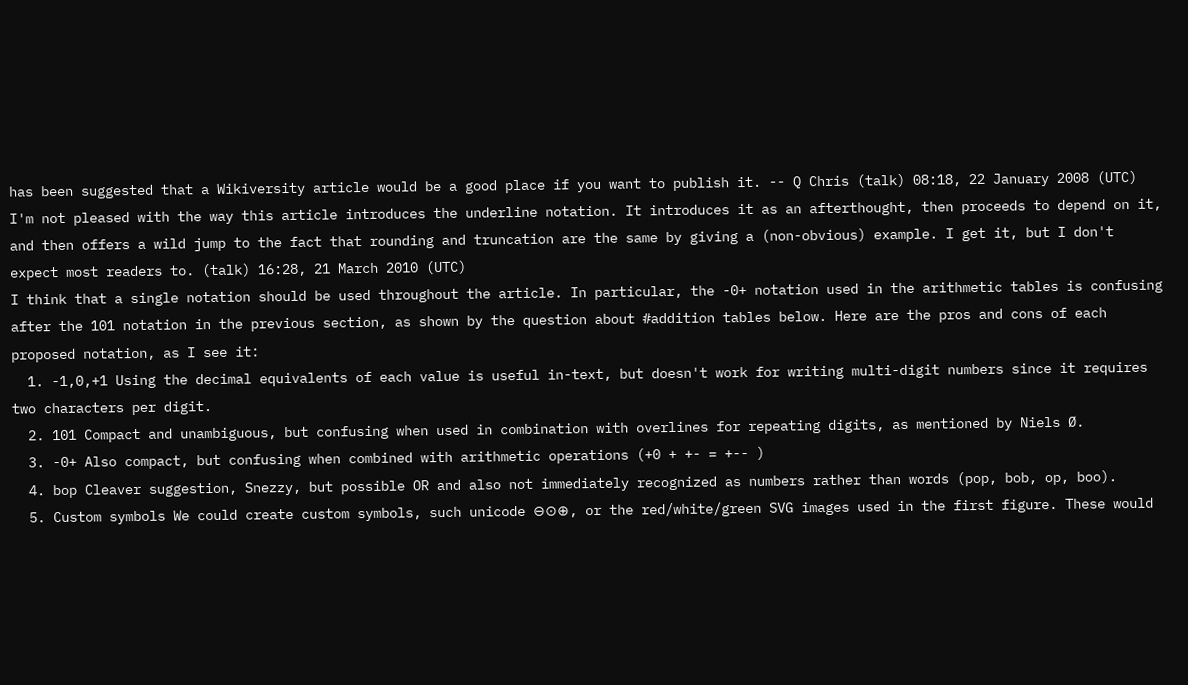has been suggested that a Wikiversity article would be a good place if you want to publish it. -- Q Chris (talk) 08:18, 22 January 2008 (UTC)
I'm not pleased with the way this article introduces the underline notation. It introduces it as an afterthought, then proceeds to depend on it, and then offers a wild jump to the fact that rounding and truncation are the same by giving a (non-obvious) example. I get it, but I don't expect most readers to. (talk) 16:28, 21 March 2010 (UTC)
I think that a single notation should be used throughout the article. In particular, the -0+ notation used in the arithmetic tables is confusing after the 101 notation in the previous section, as shown by the question about #addition tables below. Here are the pros and cons of each proposed notation, as I see it:
  1. -1,0,+1 Using the decimal equivalents of each value is useful in-text, but doesn't work for writing multi-digit numbers since it requires two characters per digit.
  2. 101 Compact and unambiguous, but confusing when used in combination with overlines for repeating digits, as mentioned by Niels Ø.
  3. -0+ Also compact, but confusing when combined with arithmetic operations (+0 + +- = +-- )
  4. bop Cleaver suggestion, Snezzy, but possible OR and also not immediately recognized as numbers rather than words (pop, bob, op, boo).
  5. Custom symbols We could create custom symbols, such unicode ⊖⊙⊕, or the red/white/green SVG images used in the first figure. These would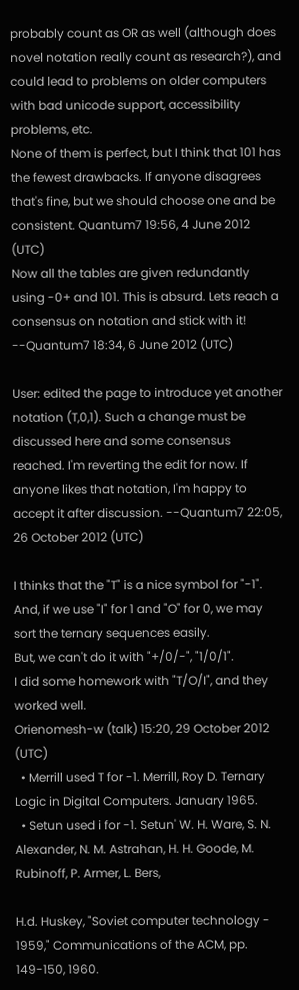probably count as OR as well (although does novel notation really count as research?), and could lead to problems on older computers with bad unicode support, accessibility problems, etc.
None of them is perfect, but I think that 101 has the fewest drawbacks. If anyone disagrees that's fine, but we should choose one and be consistent. Quantum7 19:56, 4 June 2012 (UTC)
Now all the tables are given redundantly using -0+ and 101. This is absurd. Lets reach a consensus on notation and stick with it! --Quantum7 18:34, 6 June 2012 (UTC)

User: edited the page to introduce yet another notation (T,0,1). Such a change must be discussed here and some consensus reached. I'm reverting the edit for now. If anyone likes that notation, I'm happy to accept it after discussion. --Quantum7 22:05, 26 October 2012 (UTC)

I thinks that the "T" is a nice symbol for "-1". And, if we use "I" for 1 and "O" for 0, we may sort the ternary sequences easily.
But, we can't do it with "+/0/-", "1/0/1".
I did some homework with "T/O/I", and they worked well.
Orienomesh-w (talk) 15:20, 29 October 2012 (UTC)
  • Merrill used T for -1. Merrill, Roy D. Ternary Logic in Digital Computers. January 1965.
  • Setun used i for -1. Setun' W. H. Ware, S. N. Alexander, N. M. Astrahan, H. H. Goode, M. Rubinoff, P. Armer, L. Bers,

H.d. Huskey, "Soviet computer technology - 1959," Communications of the ACM, pp. 149-150, 1960.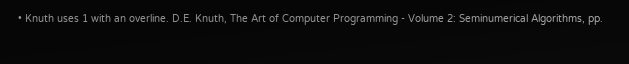• Knuth uses 1 with an overline. D.E. Knuth, The Art of Computer Programming - Volume 2: Seminumerical Algorithms, pp.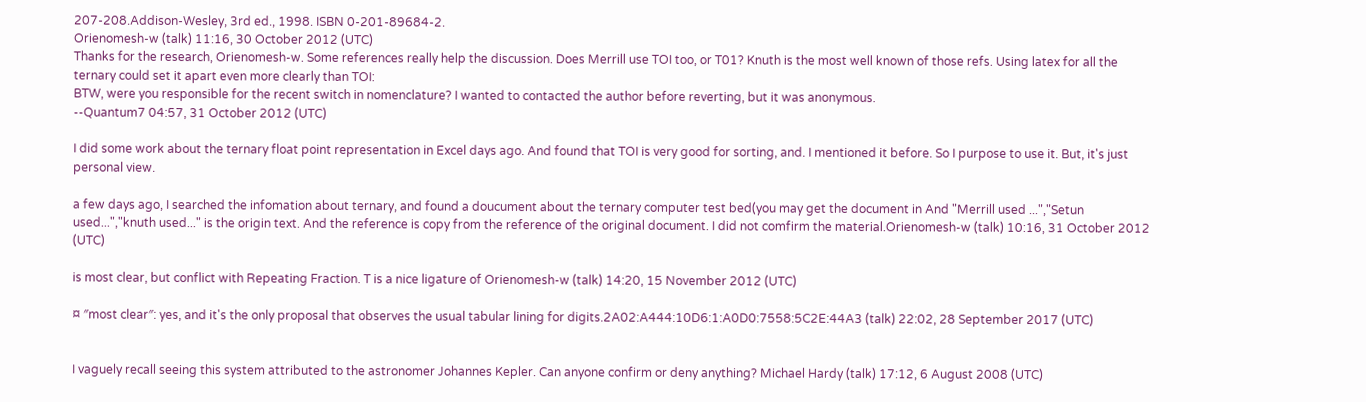207-208.Addison-Wesley, 3rd ed., 1998. ISBN 0-201-89684-2.
Orienomesh-w (talk) 11:16, 30 October 2012 (UTC)
Thanks for the research, Orienomesh-w. Some references really help the discussion. Does Merrill use TOI too, or T01? Knuth is the most well known of those refs. Using latex for all the ternary could set it apart even more clearly than TOI:
BTW, were you responsible for the recent switch in nomenclature? I wanted to contacted the author before reverting, but it was anonymous.
--Quantum7 04:57, 31 October 2012 (UTC)

I did some work about the ternary float point representation in Excel days ago. And found that TOI is very good for sorting, and. I mentioned it before. So I purpose to use it. But, it's just personal view.

a few days ago, I searched the infomation about ternary, and found a doucument about the ternary computer test bed(you may get the document in And "Merrill used ...","Setun used...","knuth used..." is the origin text. And the reference is copy from the reference of the original document. I did not comfirm the material.Orienomesh-w (talk) 10:16, 31 October 2012 (UTC)

is most clear, but conflict with Repeating Fraction. T is a nice ligature of Orienomesh-w (talk) 14:20, 15 November 2012 (UTC)

¤ ″most clear″: yes, and it's the only proposal that observes the usual tabular lining for digits.2A02:A444:10D6:1:A0D0:7558:5C2E:44A3 (talk) 22:02, 28 September 2017 (UTC)


I vaguely recall seeing this system attributed to the astronomer Johannes Kepler. Can anyone confirm or deny anything? Michael Hardy (talk) 17:12, 6 August 2008 (UTC)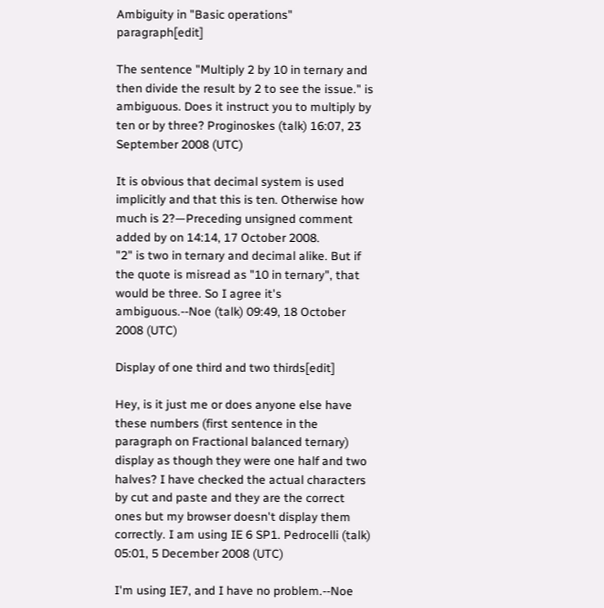Ambiguity in "Basic operations" paragraph[edit]

The sentence "Multiply 2 by 10 in ternary and then divide the result by 2 to see the issue." is ambiguous. Does it instruct you to multiply by ten or by three? Proginoskes (talk) 16:07, 23 September 2008 (UTC)

It is obvious that decimal system is used implicitly and that this is ten. Otherwise how much is 2?—Preceding unsigned comment added by on 14:14, 17 October 2008.
"2" is two in ternary and decimal alike. But if the quote is misread as "10 in ternary", that would be three. So I agree it's ambiguous.--Noe (talk) 09:49, 18 October 2008 (UTC)

Display of one third and two thirds[edit]

Hey, is it just me or does anyone else have these numbers (first sentence in the paragraph on Fractional balanced ternary) display as though they were one half and two halves? I have checked the actual characters by cut and paste and they are the correct ones but my browser doesn't display them correctly. I am using IE 6 SP1. Pedrocelli (talk) 05:01, 5 December 2008 (UTC)

I'm using IE7, and I have no problem.--Noe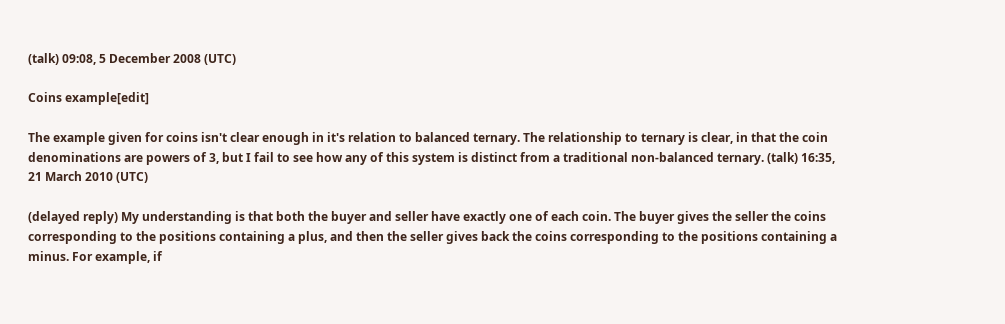(talk) 09:08, 5 December 2008 (UTC)

Coins example[edit]

The example given for coins isn't clear enough in it's relation to balanced ternary. The relationship to ternary is clear, in that the coin denominations are powers of 3, but I fail to see how any of this system is distinct from a traditional non-balanced ternary. (talk) 16:35, 21 March 2010 (UTC)

(delayed reply) My understanding is that both the buyer and seller have exactly one of each coin. The buyer gives the seller the coins corresponding to the positions containing a plus, and then the seller gives back the coins corresponding to the positions containing a minus. For example, if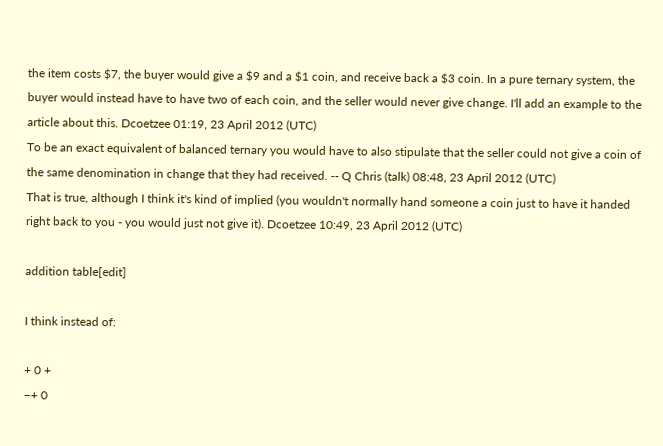the item costs $7, the buyer would give a $9 and a $1 coin, and receive back a $3 coin. In a pure ternary system, the buyer would instead have to have two of each coin, and the seller would never give change. I'll add an example to the article about this. Dcoetzee 01:19, 23 April 2012 (UTC)
To be an exact equivalent of balanced ternary you would have to also stipulate that the seller could not give a coin of the same denomination in change that they had received. -- Q Chris (talk) 08:48, 23 April 2012 (UTC)
That is true, although I think it's kind of implied (you wouldn't normally hand someone a coin just to have it handed right back to you - you would just not give it). Dcoetzee 10:49, 23 April 2012 (UTC)

addition table[edit]

I think instead of:

+ 0 +
−+ 0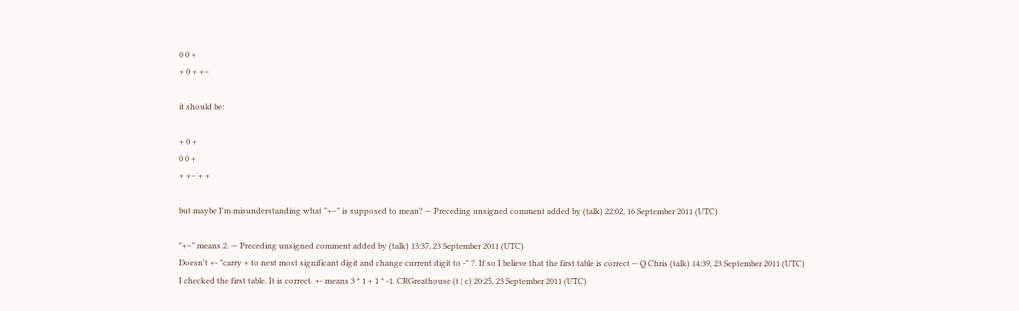0 0 +
+ 0 + +−

it should be:

+ 0 +
0 0 +
+ +− + +

but maybe I'm misunderstanding what "+−" is supposed to mean? — Preceding unsigned comment added by (talk) 22:02, 16 September 2011 (UTC)

"+−" means 2. — Preceding unsigned comment added by (talk) 13:37, 23 September 2011 (UTC)
Doesn't +- "carry + to next most significant digit and change current digit to -" ?. If so I believe that the first table is correct -- Q Chris (talk) 14:39, 23 September 2011 (UTC)
I checked the first table. It is correct. +- means 3 * 1 + 1 * -1. CRGreathouse (t | c) 20:25, 23 September 2011 (UTC)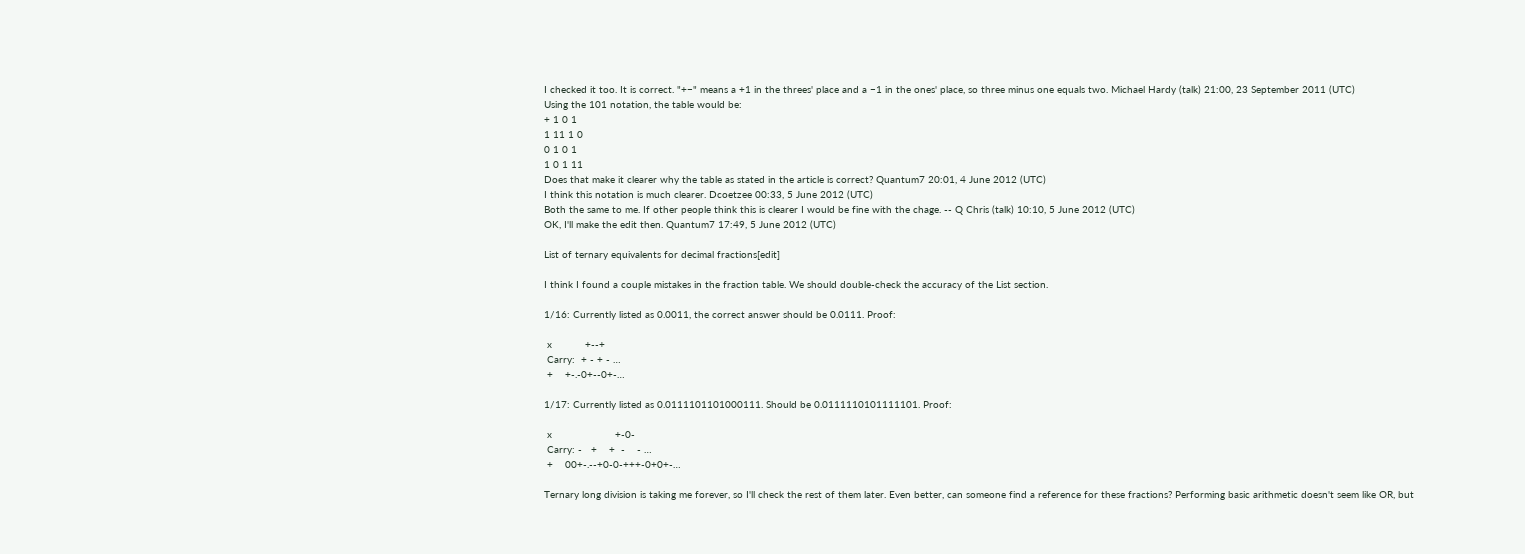I checked it too. It is correct. "+−" means a +1 in the threes' place and a −1 in the ones' place, so three minus one equals two. Michael Hardy (talk) 21:00, 23 September 2011 (UTC)
Using the 101 notation, the table would be:
+ 1 0 1
1 11 1 0
0 1 0 1
1 0 1 11
Does that make it clearer why the table as stated in the article is correct? Quantum7 20:01, 4 June 2012 (UTC)
I think this notation is much clearer. Dcoetzee 00:33, 5 June 2012 (UTC)
Both the same to me. If other people think this is clearer I would be fine with the chage. -- Q Chris (talk) 10:10, 5 June 2012 (UTC)
OK, I'll make the edit then. Quantum7 17:49, 5 June 2012 (UTC)

List of ternary equivalents for decimal fractions[edit]

I think I found a couple mistakes in the fraction table. We should double-check the accuracy of the List section.

1/16: Currently listed as 0.0011, the correct answer should be 0.0111. Proof:

 x           +--+
 Carry:  + - + - …
 +    +-.-0+--0+-…

1/17: Currently listed as 0.0111101101000111. Should be 0.0111110101111101. Proof:

 x                     +-0-
 Carry: -   +    +  -    - …
 +    00+-.--+0-0-+++-0+0+-…

Ternary long division is taking me forever, so I'll check the rest of them later. Even better, can someone find a reference for these fractions? Performing basic arithmetic doesn't seem like OR, but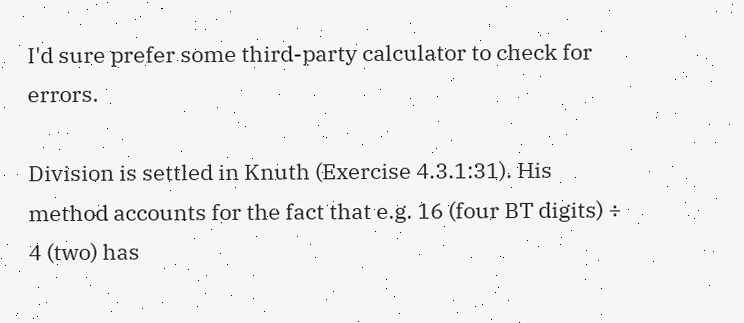I'd sure prefer some third-party calculator to check for errors.

Division is settled in Knuth (Exercise 4.3.1:31). His method accounts for the fact that e.g. 16 (four BT digits) ÷ 4 (two) has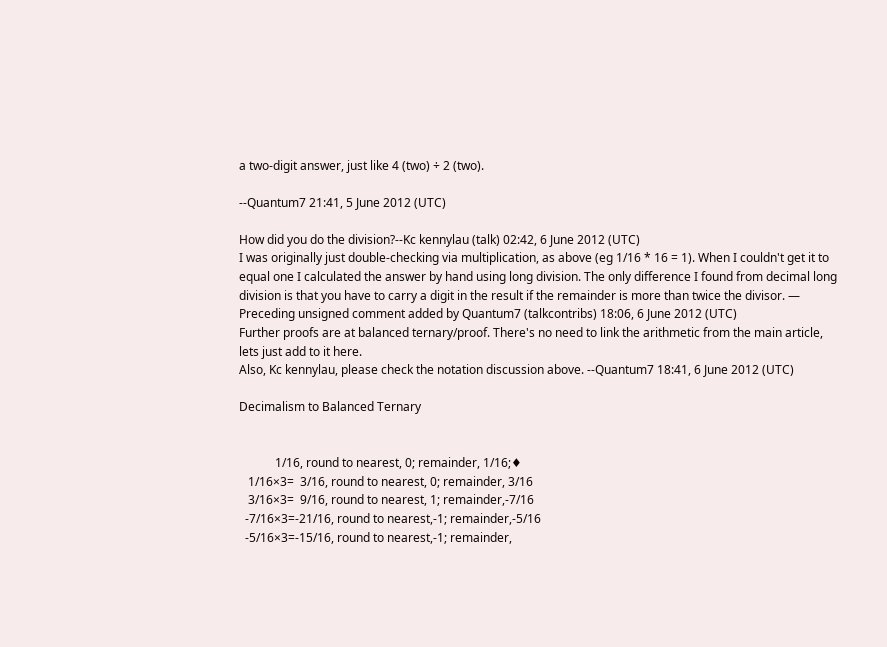a two-digit answer, just like 4 (two) ÷ 2 (two).

--Quantum7 21:41, 5 June 2012 (UTC)

How did you do the division?--Kc kennylau (talk) 02:42, 6 June 2012 (UTC)
I was originally just double-checking via multiplication, as above (eg 1/16 * 16 = 1). When I couldn't get it to equal one I calculated the answer by hand using long division. The only difference I found from decimal long division is that you have to carry a digit in the result if the remainder is more than twice the divisor. — Preceding unsigned comment added by Quantum7 (talkcontribs) 18:06, 6 June 2012 (UTC)
Further proofs are at balanced ternary/proof. There's no need to link the arithmetic from the main article, lets just add to it here.
Also, Kc kennylau, please check the notation discussion above. --Quantum7 18:41, 6 June 2012 (UTC)

Decimalism to Balanced Ternary


            1/16, round to nearest, 0; remainder, 1/16;♦
   1/16×3=  3/16, round to nearest, 0; remainder, 3/16
   3/16×3=  9/16, round to nearest, 1; remainder,-7/16
  -7/16×3=-21/16, round to nearest,-1; remainder,-5/16
  -5/16×3=-15/16, round to nearest,-1; remainder,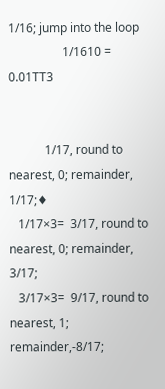1/16; jump into the loop
                  1/1610 = 0.01TT3


            1/17, round to nearest, 0; remainder, 1/17;♦
   1/17×3=  3/17, round to nearest, 0; remainder, 3/17;
   3/17×3=  9/17, round to nearest, 1; remainder,-8/17;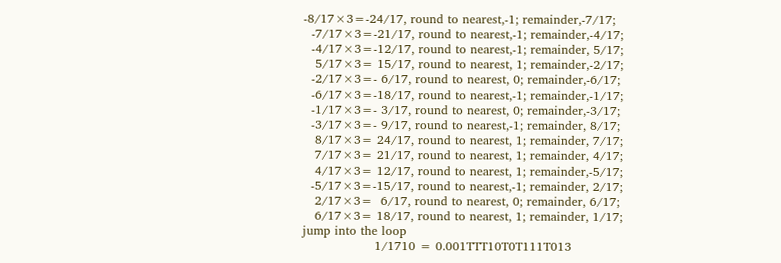-8/17×3=-24/17, round to nearest,-1; remainder,-7/17;
  -7/17×3=-21/17, round to nearest,-1; remainder,-4/17;
  -4/17×3=-12/17, round to nearest,-1; remainder, 5/17;
   5/17×3= 15/17, round to nearest, 1; remainder,-2/17;
  -2/17×3=- 6/17, round to nearest, 0; remainder,-6/17;
  -6/17×3=-18/17, round to nearest,-1; remainder,-1/17;
  -1/17×3=- 3/17, round to nearest, 0; remainder,-3/17;
  -3/17×3=- 9/17, round to nearest,-1; remainder, 8/17;
   8/17×3= 24/17, round to nearest, 1; remainder, 7/17;
   7/17×3= 21/17, round to nearest, 1; remainder, 4/17;
   4/17×3= 12/17, round to nearest, 1; remainder,-5/17;
  -5/17×3=-15/17, round to nearest,-1; remainder, 2/17;
   2/17×3=  6/17, round to nearest, 0; remainder, 6/17;
   6/17×3= 18/17, round to nearest, 1; remainder, 1/17; jump into the loop
                  1/1710 = 0.001TTT10T0T111T013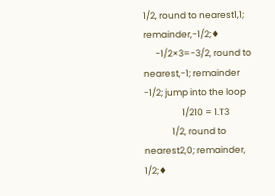1/2, round to nearest1,1; remainder,-1/2;♦
      -1/2×3=-3/2, round to nearest,-1; remainder -1/2; jump into the loop
                   1/210 = 1.T3
              1/2, round to nearest2,0; remainder, 1/2;♦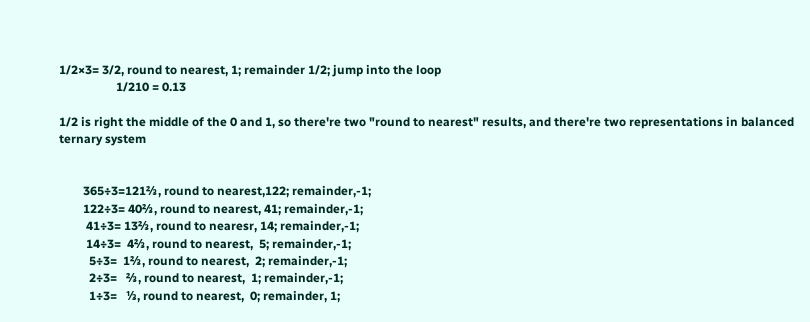1/2×3= 3/2, round to nearest, 1; remainder 1/2; jump into the loop
                   1/210 = 0.13

1/2 is right the middle of the 0 and 1, so there're two "round to nearest" results, and there're two representations in balanced ternary system


        365÷3=121⅔, round to nearest,122; remainder,-1;
        122÷3= 40⅔, round to nearest, 41; remainder,-1;
         41÷3= 13⅔, round to nearesr, 14; remainder,-1;
         14÷3=  4⅔, round to nearest,  5; remainder,-1;
          5÷3=  1⅔, round to nearest,  2; remainder,-1;
          2÷3=   ⅔, round to nearest,  1; remainder,-1;
          1÷3=   ⅓, round to nearest,  0; remainder, 1;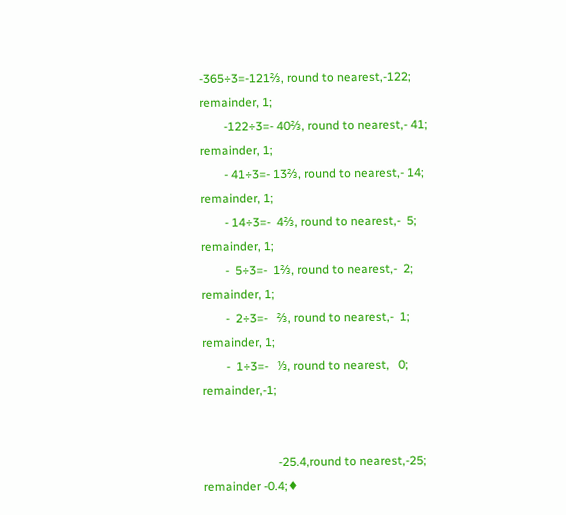-365÷3=-121⅔, round to nearest,-122; remainder, 1;
        -122÷3=- 40⅔, round to nearest,- 41; remainder, 1;
        - 41÷3=- 13⅔, round to nearest,- 14; remainder, 1;
        - 14÷3=-  4⅔, round to nearest,-  5; remainder, 1;
        -  5÷3=-  1⅔, round to nearest,-  2; remainder, 1;
        -  2÷3=-   ⅔, round to nearest,-  1; remainder, 1;
        -  1÷3=-   ⅓, round to nearest,   0; remainder,-1;


                         -25.4,round to nearest,-25; remainder -0.4;♦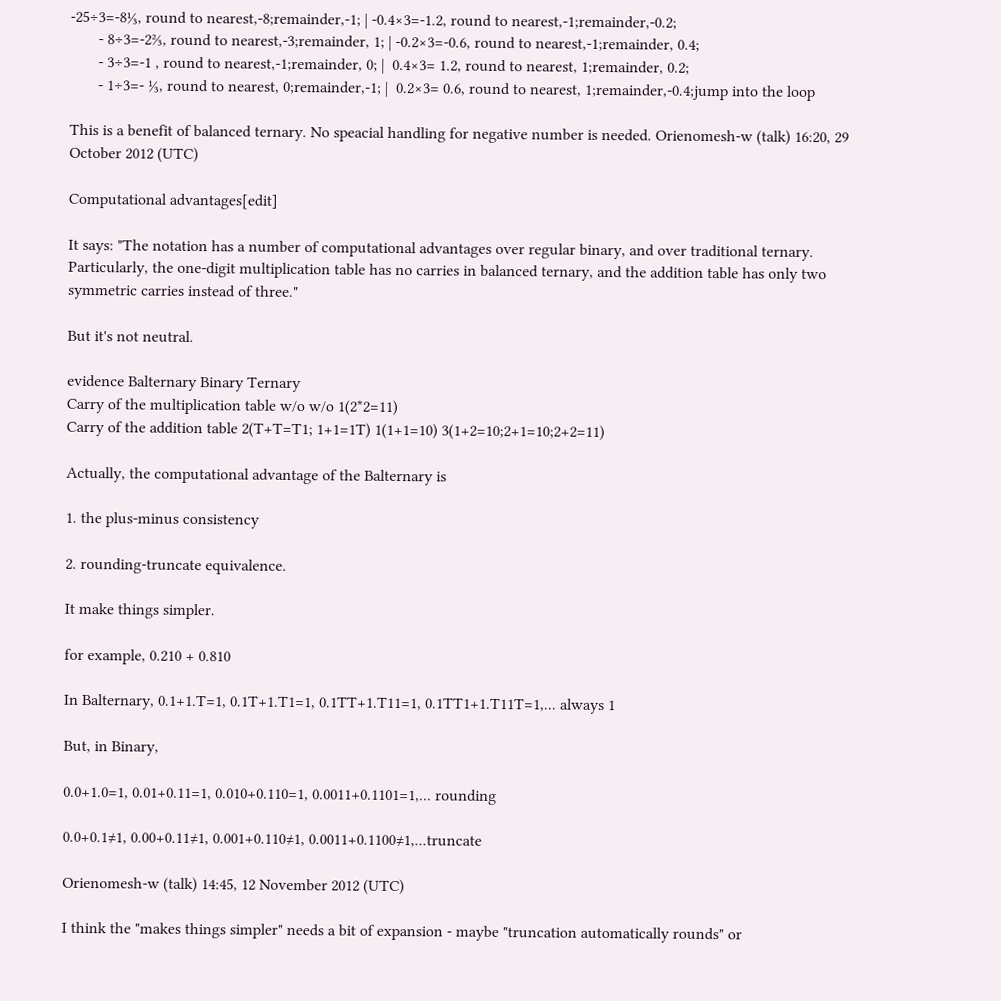-25÷3=-8⅓, round to nearest,-8;remainder,-1; | -0.4×3=-1.2, round to nearest,-1;remainder,-0.2;
       - 8÷3=-2⅔, round to nearest,-3;remainder, 1; | -0.2×3=-0.6, round to nearest,-1;remainder, 0.4;
       - 3÷3=-1 , round to nearest,-1;remainder, 0; |  0.4×3= 1.2, round to nearest, 1;remainder, 0.2;
       - 1÷3=- ⅓, round to nearest, 0;remainder,-1; |  0.2×3= 0.6, round to nearest, 1;remainder,-0.4;jump into the loop

This is a benefit of balanced ternary. No speacial handling for negative number is needed. Orienomesh-w (talk) 16:20, 29 October 2012 (UTC)

Computational advantages[edit]

It says: "The notation has a number of computational advantages over regular binary, and over traditional ternary. Particularly, the one-digit multiplication table has no carries in balanced ternary, and the addition table has only two symmetric carries instead of three."

But it's not neutral.

evidence Balternary Binary Ternary
Carry of the multiplication table w/o w/o 1(2*2=11)
Carry of the addition table 2(T+T=T1; 1+1=1T) 1(1+1=10) 3(1+2=10;2+1=10;2+2=11)

Actually, the computational advantage of the Balternary is

1. the plus-minus consistency

2. rounding-truncate equivalence.

It make things simpler.

for example, 0.210 + 0.810

In Balternary, 0.1+1.T=1, 0.1T+1.T1=1, 0.1TT+1.T11=1, 0.1TT1+1.T11T=1,... always 1

But, in Binary,

0.0+1.0=1, 0.01+0.11=1, 0.010+0.110=1, 0.0011+0.1101=1,... rounding

0.0+0.1≠1, 0.00+0.11≠1, 0.001+0.110≠1, 0.0011+0.1100≠1,...truncate

Orienomesh-w (talk) 14:45, 12 November 2012 (UTC)

I think the "makes things simpler" needs a bit of expansion - maybe "truncation automatically rounds" or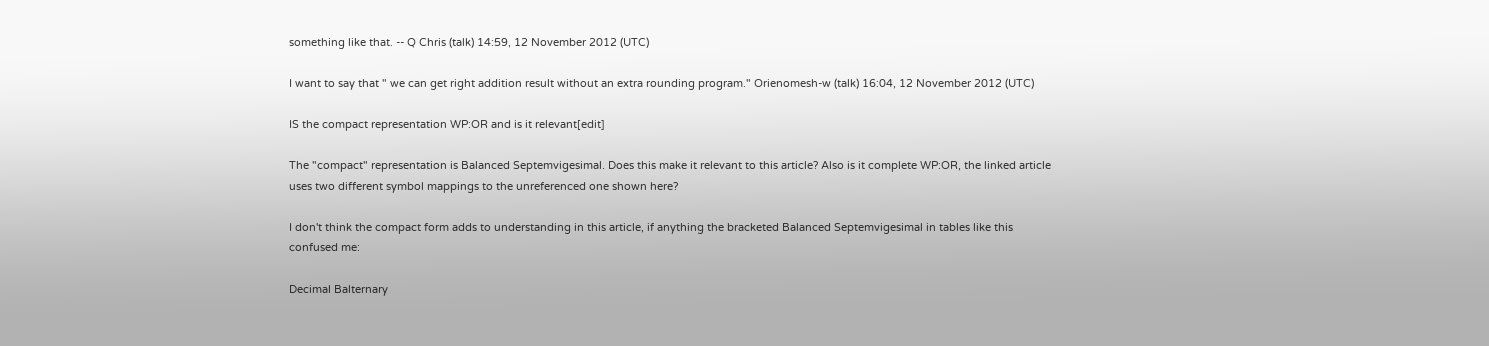something like that. -- Q Chris (talk) 14:59, 12 November 2012 (UTC)

I want to say that " we can get right addition result without an extra rounding program." Orienomesh-w (talk) 16:04, 12 November 2012 (UTC)

IS the compact representation WP:OR and is it relevant[edit]

The "compact" representation is Balanced Septemvigesimal. Does this make it relevant to this article? Also is it complete WP:OR, the linked article uses two different symbol mappings to the unreferenced one shown here?

I don't think the compact form adds to understanding in this article, if anything the bracketed Balanced Septemvigesimal in tables like this confused me:

Decimal Balternary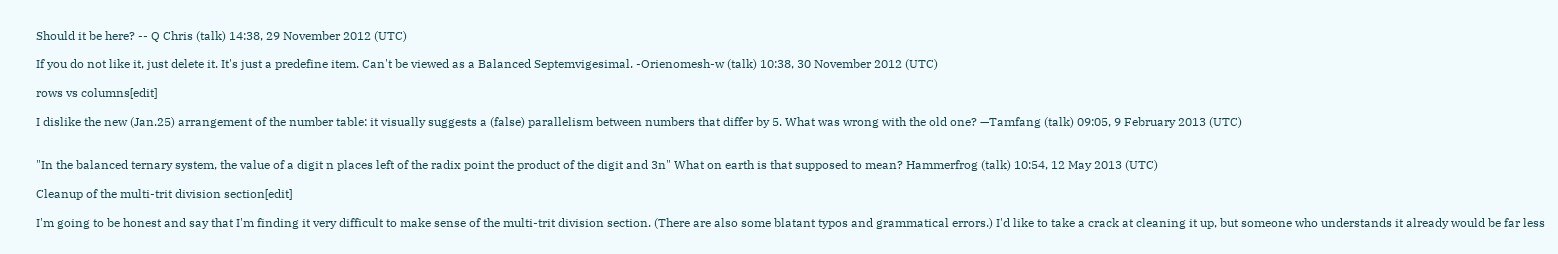Should it be here? -- Q Chris (talk) 14:38, 29 November 2012 (UTC)

If you do not like it, just delete it. It's just a predefine item. Can't be viewed as a Balanced Septemvigesimal. -Orienomesh-w (talk) 10:38, 30 November 2012 (UTC)

rows vs columns[edit]

I dislike the new (Jan.25) arrangement of the number table: it visually suggests a (false) parallelism between numbers that differ by 5. What was wrong with the old one? —Tamfang (talk) 09:05, 9 February 2013 (UTC)


"In the balanced ternary system, the value of a digit n places left of the radix point the product of the digit and 3n" What on earth is that supposed to mean? Hammerfrog (talk) 10:54, 12 May 2013 (UTC)

Cleanup of the multi-trit division section[edit]

I'm going to be honest and say that I'm finding it very difficult to make sense of the multi-trit division section. (There are also some blatant typos and grammatical errors.) I'd like to take a crack at cleaning it up, but someone who understands it already would be far less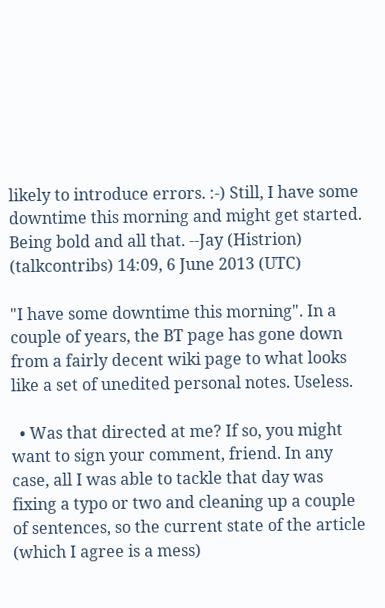likely to introduce errors. :-) Still, I have some downtime this morning and might get started. Being bold and all that. --Jay (Histrion) (talkcontribs) 14:09, 6 June 2013 (UTC)

"I have some downtime this morning". In a couple of years, the BT page has gone down from a fairly decent wiki page to what looks like a set of unedited personal notes. Useless.

  • Was that directed at me? If so, you might want to sign your comment, friend. In any case, all I was able to tackle that day was fixing a typo or two and cleaning up a couple of sentences, so the current state of the article (which I agree is a mess)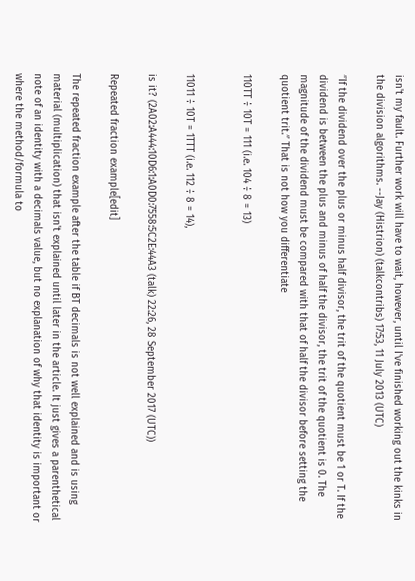isn't my fault. Further work will have to wait, however, until I've finished working out the kinks in the division algorithms. --Jay (Histrion) (talkcontribs) 17:53, 11 July 2013 (UTC)

″If the dividend over the plus or minus half divisor, the trit of the quotient must be 1 or T. If the dividend is between the plus and minus of half the divisor, the trit of the quotient is 0. The magnitude of the dividend must be compared with that of half the divisor before setting the quotient trit.″ That is not how you differentiate

110TT ÷ 10T = 111 (i.e. 104 ÷ 8 = 13)


11011 ÷ 10T = 1TTT (i.e. 112 ÷ 8 = 14),

is it? (2A02:A444:10D6:1:A0D0:7558:5C2E:44A3 (talk) 22:26, 28 September 2017 (UTC))

Repeated fraction example[edit]

The repeated fraction example after the table if BT decimals is not well explained and is using material (multiplication) that isn't explained until later in the article. It just gives a parenthetical note of an identity with a decimals value, but no explanation of why that identity is important or where the method/formula to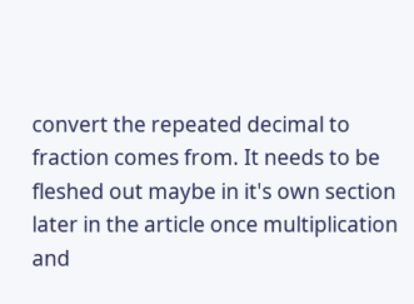convert the repeated decimal to fraction comes from. It needs to be fleshed out maybe in it's own section later in the article once multiplication and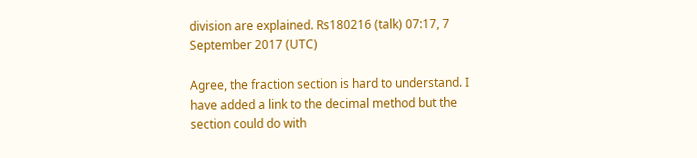division are explained. Rs180216 (talk) 07:17, 7 September 2017 (UTC)

Agree, the fraction section is hard to understand. I have added a link to the decimal method but the section could do with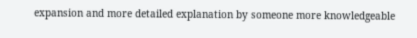expansion and more detailed explanation by someone more knowledgeable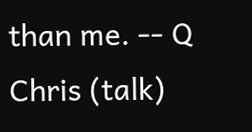than me. -- Q Chris (talk)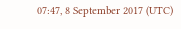07:47, 8 September 2017 (UTC)